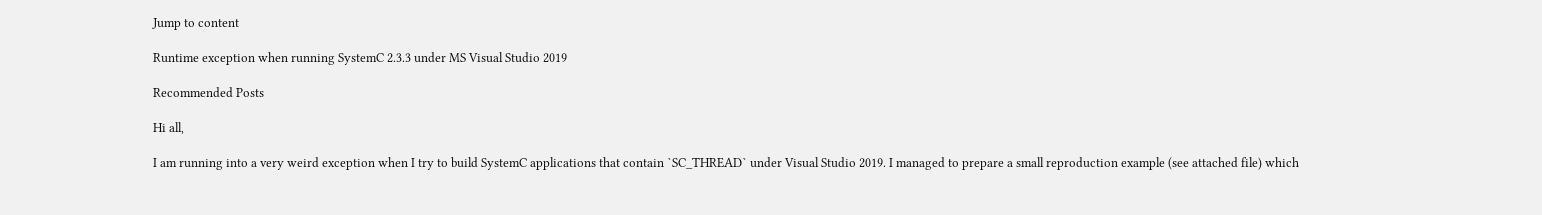Jump to content

Runtime exception when running SystemC 2.3.3 under MS Visual Studio 2019

Recommended Posts

Hi all,

I am running into a very weird exception when I try to build SystemC applications that contain `SC_THREAD` under Visual Studio 2019. I managed to prepare a small reproduction example (see attached file) which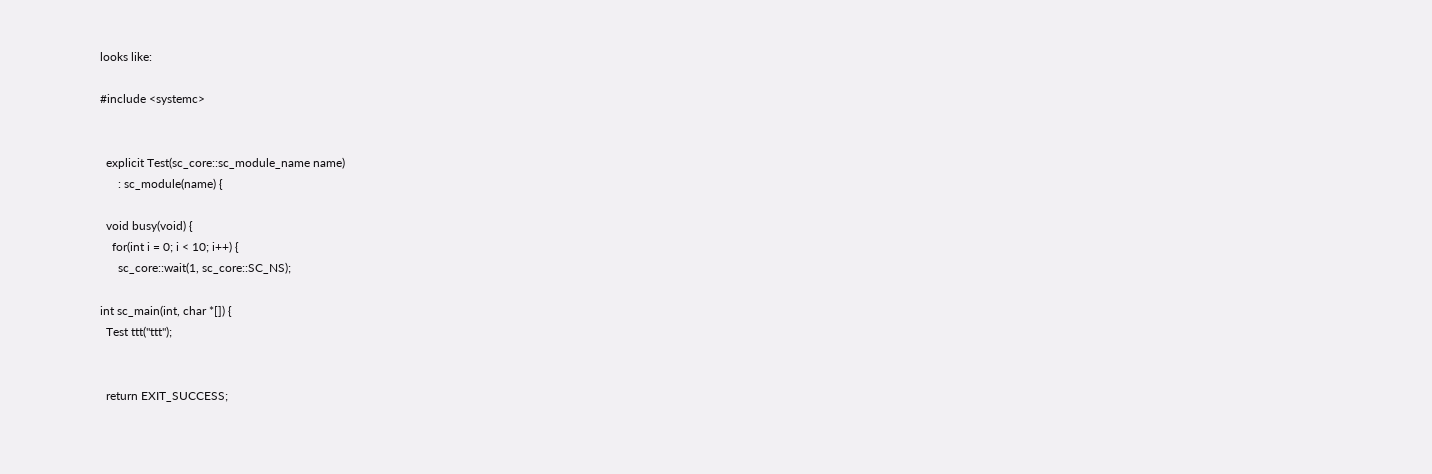looks like:

#include <systemc>


  explicit Test(sc_core::sc_module_name name)
      : sc_module(name) {

  void busy(void) {
    for(int i = 0; i < 10; i++) {
      sc_core::wait(1, sc_core::SC_NS);

int sc_main(int, char *[]) {
  Test ttt("ttt");


  return EXIT_SUCCESS;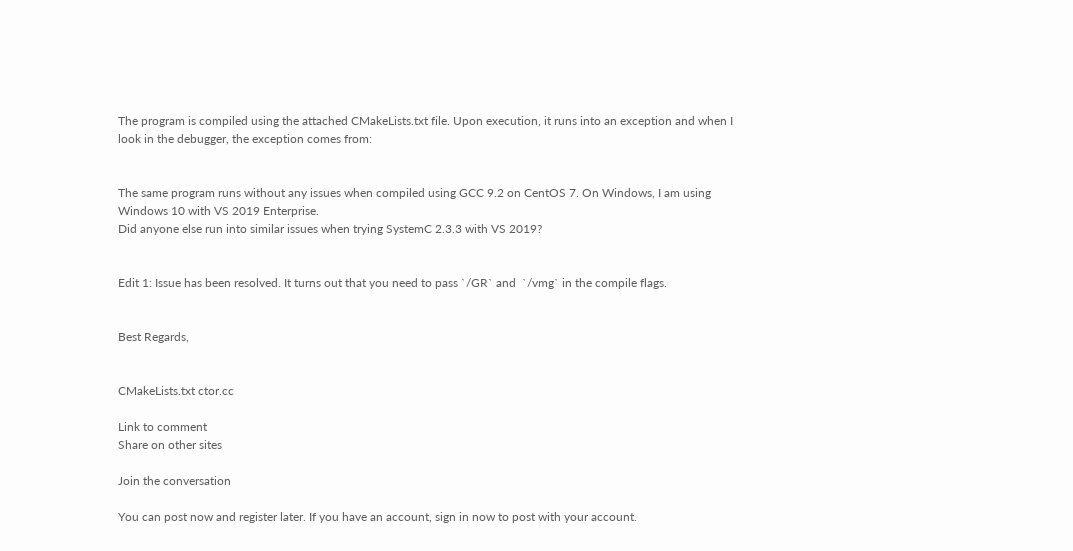The program is compiled using the attached CMakeLists.txt file. Upon execution, it runs into an exception and when I look in the debugger, the exception comes from:


The same program runs without any issues when compiled using GCC 9.2 on CentOS 7. On Windows, I am using Windows 10 with VS 2019 Enterprise.
Did anyone else run into similar issues when trying SystemC 2.3.3 with VS 2019?


Edit 1: Issue has been resolved. It turns out that you need to pass `/GR` and  `/vmg` in the compile flags.


Best Regards,


CMakeLists.txt ctor.cc

Link to comment
Share on other sites

Join the conversation

You can post now and register later. If you have an account, sign in now to post with your account.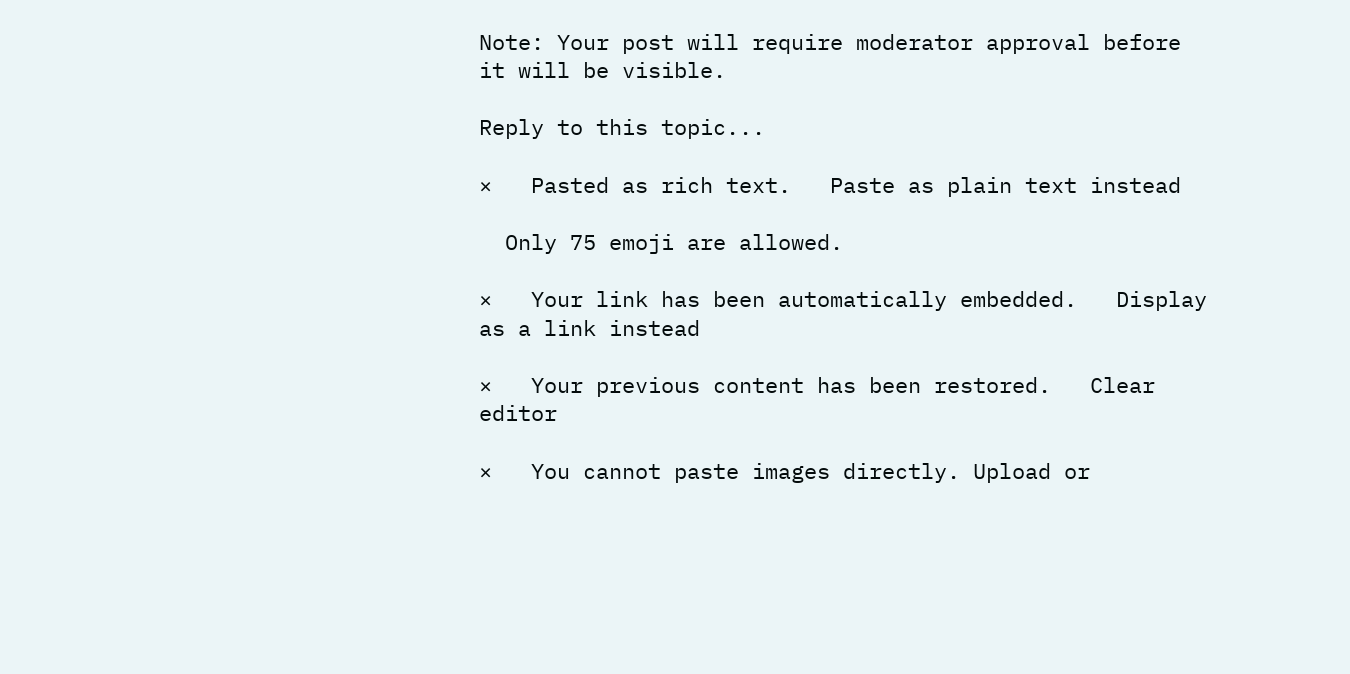Note: Your post will require moderator approval before it will be visible.

Reply to this topic...

×   Pasted as rich text.   Paste as plain text instead

  Only 75 emoji are allowed.

×   Your link has been automatically embedded.   Display as a link instead

×   Your previous content has been restored.   Clear editor

×   You cannot paste images directly. Upload or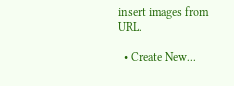insert images from URL.

  • Create New...